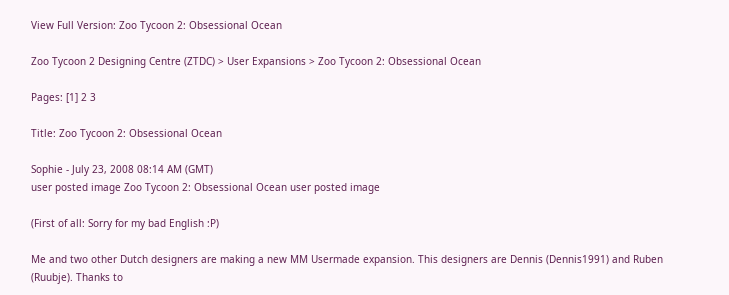View Full Version: Zoo Tycoon 2: Obsessional Ocean

Zoo Tycoon 2 Designing Centre (ZTDC) > User Expansions > Zoo Tycoon 2: Obsessional Ocean

Pages: [1] 2 3

Title: Zoo Tycoon 2: Obsessional Ocean

Sophie - July 23, 2008 08:14 AM (GMT)
user posted image Zoo Tycoon 2: Obsessional Ocean user posted image

(First of all: Sorry for my bad English :P)

Me and two other Dutch designers are making a new MM Usermade expansion. This designers are Dennis (Dennis1991) and Ruben (Ruubje). Thanks to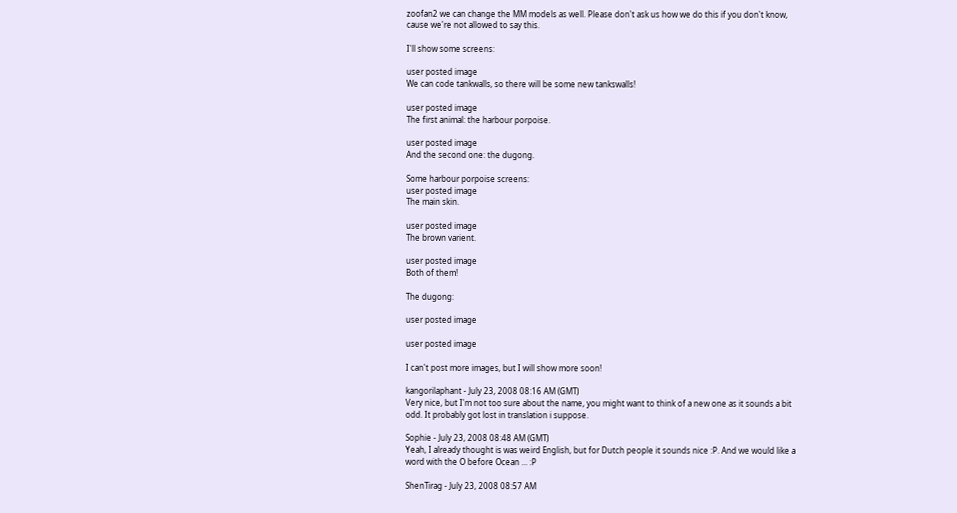zoofan2 we can change the MM models as well. Please don't ask us how we do this if you don't know, cause we're not allowed to say this.

I'll show some screens:

user posted image
We can code tankwalls, so there will be some new tankswalls!

user posted image
The first animal: the harbour porpoise.

user posted image
And the second one: the dugong.

Some harbour porpoise screens:
user posted image
The main skin.

user posted image
The brown varient.

user posted image
Both of them!

The dugong:

user posted image

user posted image

I can't post more images, but I will show more soon!

kangorilaphant - July 23, 2008 08:16 AM (GMT)
Very nice, but I'm not too sure about the name, you might want to think of a new one as it sounds a bit odd. It probably got lost in translation i suppose.

Sophie - July 23, 2008 08:48 AM (GMT)
Yeah, I already thought is was weird English, but for Dutch people it sounds nice :P. And we would like a word with the O before Ocean ... :P

ShenTirag - July 23, 2008 08:57 AM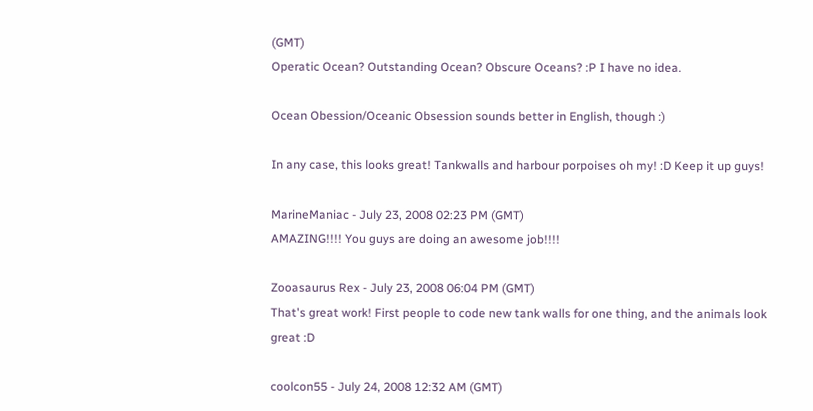(GMT)
Operatic Ocean? Outstanding Ocean? Obscure Oceans? :P I have no idea.

Ocean Obession/Oceanic Obsession sounds better in English, though :)

In any case, this looks great! Tankwalls and harbour porpoises oh my! :D Keep it up guys!

MarineManiac - July 23, 2008 02:23 PM (GMT)
AMAZING!!!! You guys are doing an awesome job!!!!

Zooasaurus Rex - July 23, 2008 06:04 PM (GMT)
That's great work! First people to code new tank walls for one thing, and the animals look great :D

coolcon55 - July 24, 2008 12:32 AM (GMT)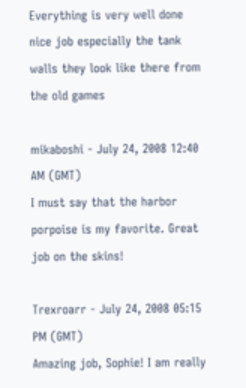Everything is very well done nice job especially the tank walls they look like there from the old games

mikaboshi - July 24, 2008 12:40 AM (GMT)
I must say that the harbor porpoise is my favorite. Great job on the skins!

Trexroarr - July 24, 2008 05:15 PM (GMT)
Amazing job, Sophie! I am really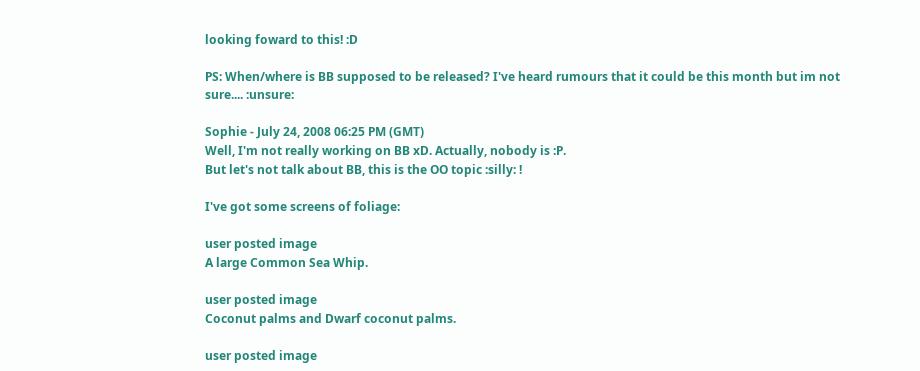looking foward to this! :D

PS: When/where is BB supposed to be released? I've heard rumours that it could be this month but im not sure.... :unsure:

Sophie - July 24, 2008 06:25 PM (GMT)
Well, I'm not really working on BB xD. Actually, nobody is :P.
But let's not talk about BB, this is the OO topic :silly: !

I've got some screens of foliage:

user posted image
A large Common Sea Whip.

user posted image
Coconut palms and Dwarf coconut palms.

user posted image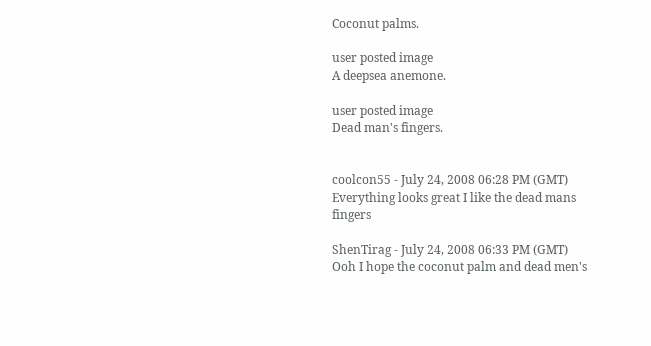Coconut palms.

user posted image
A deepsea anemone.

user posted image
Dead man's fingers.


coolcon55 - July 24, 2008 06:28 PM (GMT)
Everything looks great I like the dead mans fingers

ShenTirag - July 24, 2008 06:33 PM (GMT)
Ooh I hope the coconut palm and dead men's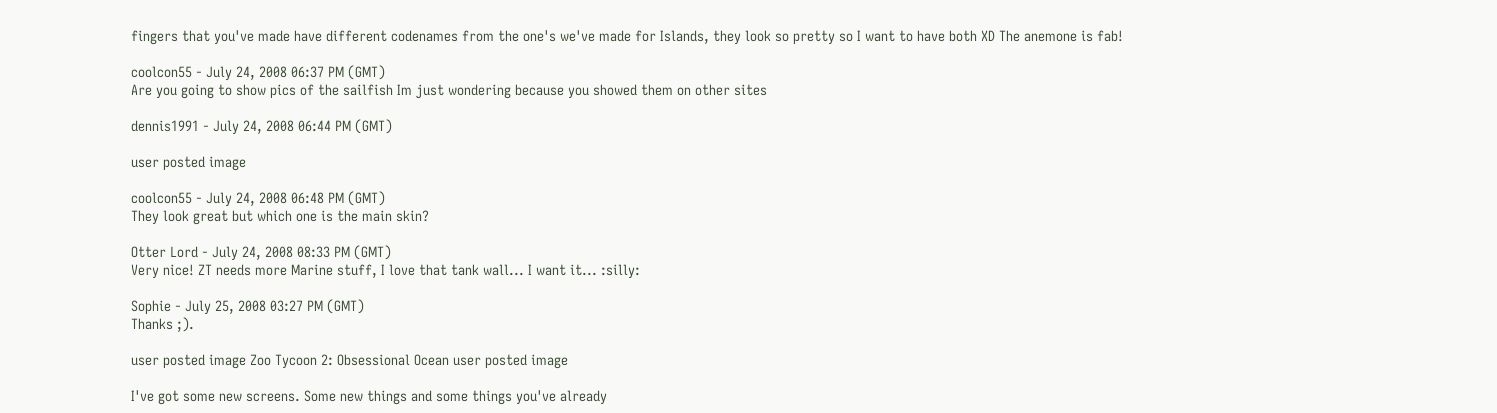fingers that you've made have different codenames from the one's we've made for Islands, they look so pretty so I want to have both XD The anemone is fab!

coolcon55 - July 24, 2008 06:37 PM (GMT)
Are you going to show pics of the sailfish Im just wondering because you showed them on other sites

dennis1991 - July 24, 2008 06:44 PM (GMT)

user posted image

coolcon55 - July 24, 2008 06:48 PM (GMT)
They look great but which one is the main skin?

Otter Lord - July 24, 2008 08:33 PM (GMT)
Very nice! ZT needs more Marine stuff, I love that tank wall... I want it... :silly:

Sophie - July 25, 2008 03:27 PM (GMT)
Thanks ;).

user posted image Zoo Tycoon 2: Obsessional Ocean user posted image

I've got some new screens. Some new things and some things you've already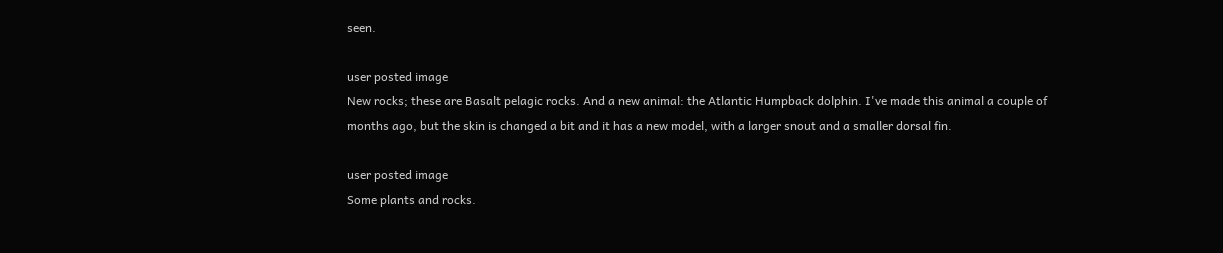seen.

user posted image
New rocks; these are Basalt pelagic rocks. And a new animal: the Atlantic Humpback dolphin. I've made this animal a couple of months ago, but the skin is changed a bit and it has a new model, with a larger snout and a smaller dorsal fin.

user posted image
Some plants and rocks.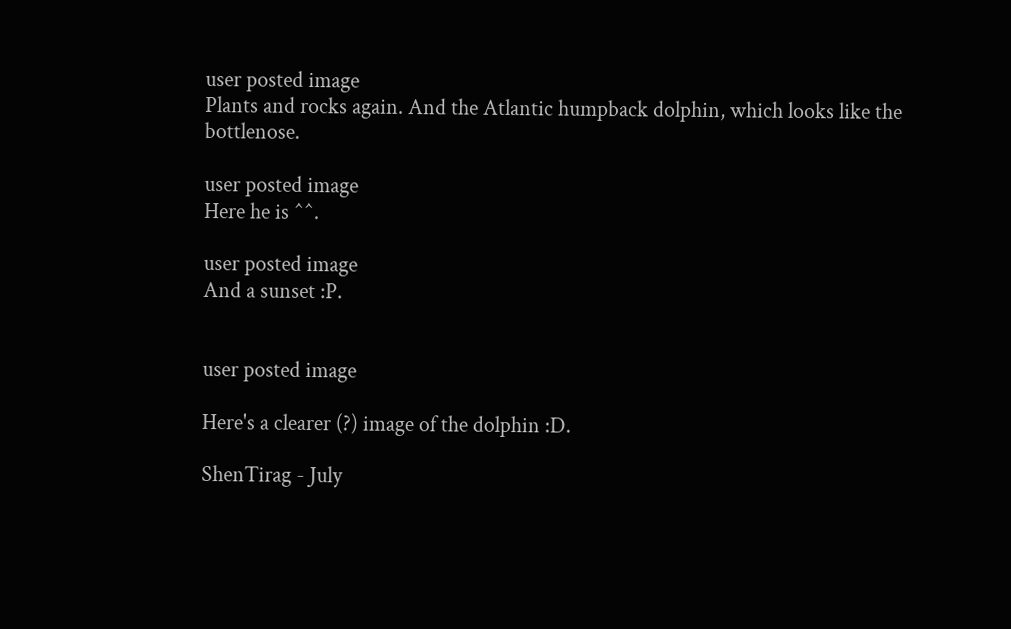user posted image
Plants and rocks again. And the Atlantic humpback dolphin, which looks like the bottlenose.

user posted image
Here he is ^^.

user posted image
And a sunset :P.


user posted image

Here's a clearer (?) image of the dolphin :D.

ShenTirag - July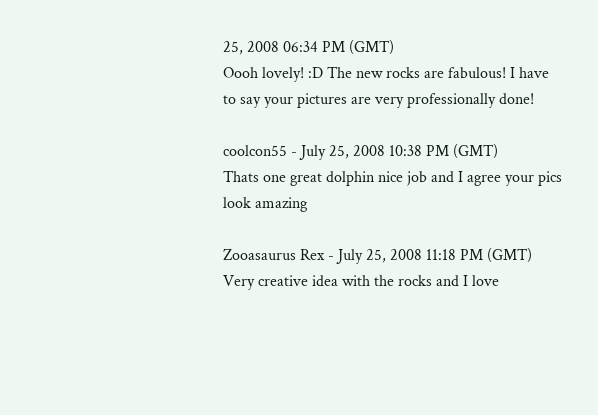25, 2008 06:34 PM (GMT)
Oooh lovely! :D The new rocks are fabulous! I have to say your pictures are very professionally done!

coolcon55 - July 25, 2008 10:38 PM (GMT)
Thats one great dolphin nice job and I agree your pics look amazing

Zooasaurus Rex - July 25, 2008 11:18 PM (GMT)
Very creative idea with the rocks and I love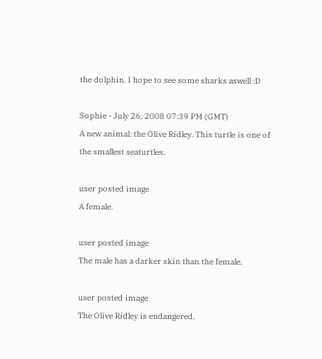the dolphin. I hope to see some sharks aswell :D

Sophie - July 26, 2008 07:39 PM (GMT)
A new animal: the Olive Ridley. This turtle is one of the smallest seaturtles.

user posted image
A female.

user posted image
The male has a darker skin than the female.

user posted image
The Olive Ridley is endangered.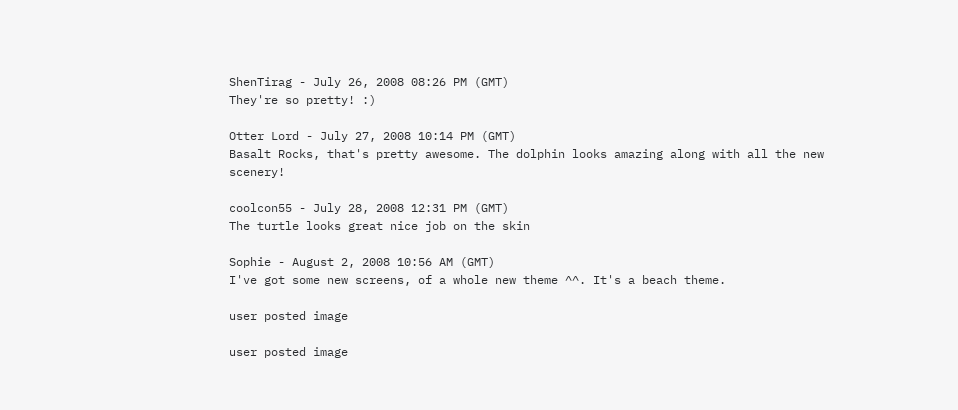ShenTirag - July 26, 2008 08:26 PM (GMT)
They're so pretty! :)

Otter Lord - July 27, 2008 10:14 PM (GMT)
Basalt Rocks, that's pretty awesome. The dolphin looks amazing along with all the new scenery!

coolcon55 - July 28, 2008 12:31 PM (GMT)
The turtle looks great nice job on the skin

Sophie - August 2, 2008 10:56 AM (GMT)
I've got some new screens, of a whole new theme ^^. It's a beach theme.

user posted image

user posted image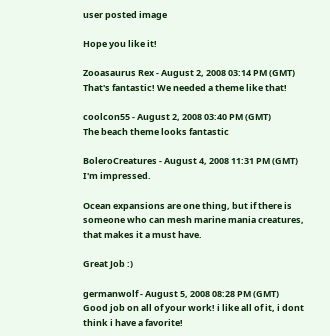user posted image

Hope you like it!

Zooasaurus Rex - August 2, 2008 03:14 PM (GMT)
That's fantastic! We needed a theme like that!

coolcon55 - August 2, 2008 03:40 PM (GMT)
The beach theme looks fantastic

BoleroCreatures - August 4, 2008 11:31 PM (GMT)
I'm impressed.

Ocean expansions are one thing, but if there is someone who can mesh marine mania creatures, that makes it a must have.

Great Job :)

germanwolf - August 5, 2008 08:28 PM (GMT)
Good job on all of your work! i like all of it, i dont think i have a favorite!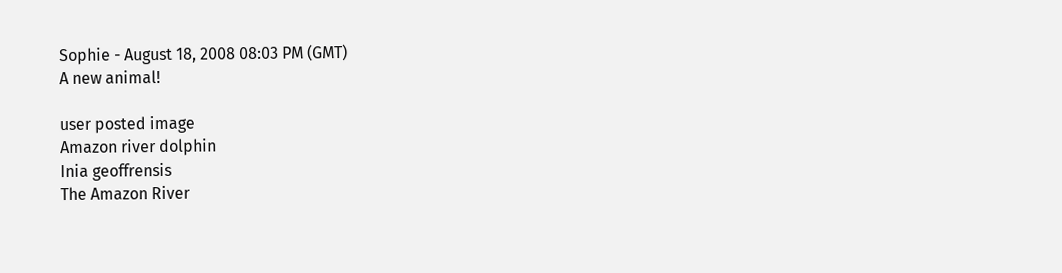Sophie - August 18, 2008 08:03 PM (GMT)
A new animal!

user posted image
Amazon river dolphin
Inia geoffrensis
The Amazon River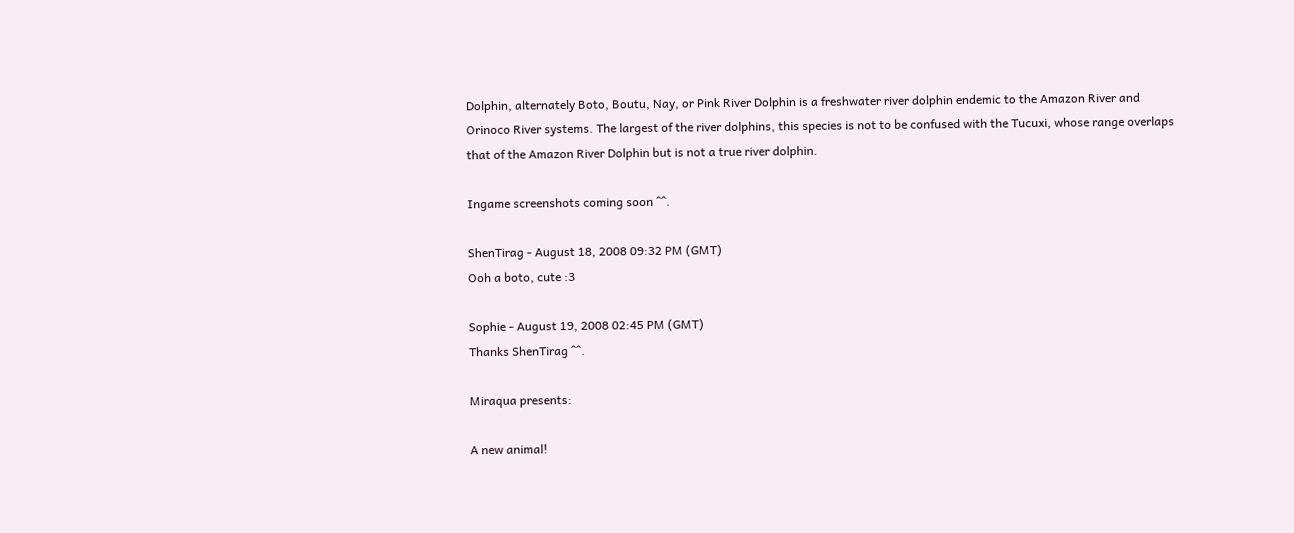Dolphin, alternately Boto, Boutu, Nay, or Pink River Dolphin is a freshwater river dolphin endemic to the Amazon River and Orinoco River systems. The largest of the river dolphins, this species is not to be confused with the Tucuxi, whose range overlaps that of the Amazon River Dolphin but is not a true river dolphin.

Ingame screenshots coming soon ^^.

ShenTirag - August 18, 2008 09:32 PM (GMT)
Ooh a boto, cute :3

Sophie - August 19, 2008 02:45 PM (GMT)
Thanks ShenTirag ^^.

Miraqua presents:

A new animal!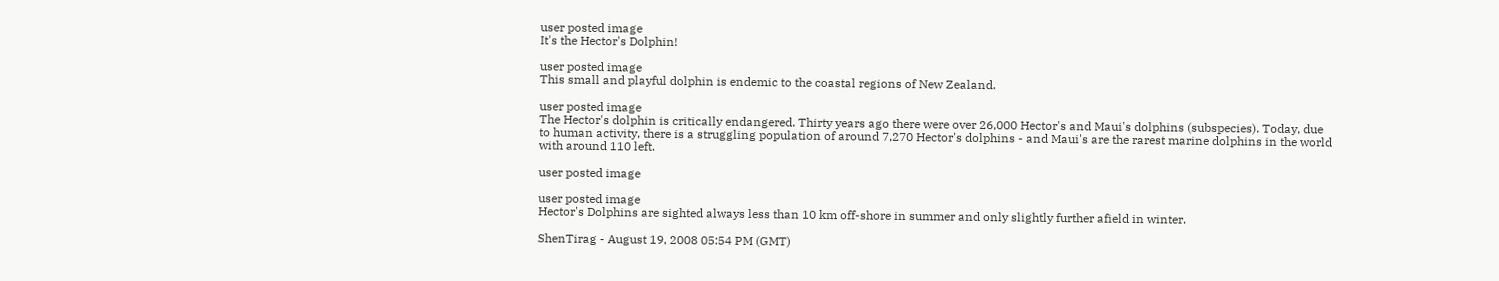user posted image
It's the Hector's Dolphin!

user posted image
This small and playful dolphin is endemic to the coastal regions of New Zealand.

user posted image
The Hector's dolphin is critically endangered. Thirty years ago there were over 26,000 Hector's and Maui's dolphins (subspecies). Today, due to human activity, there is a struggling population of around 7,270 Hector's dolphins - and Maui's are the rarest marine dolphins in the world with around 110 left.

user posted image

user posted image
Hector's Dolphins are sighted always less than 10 km off-shore in summer and only slightly further afield in winter.

ShenTirag - August 19, 2008 05:54 PM (GMT)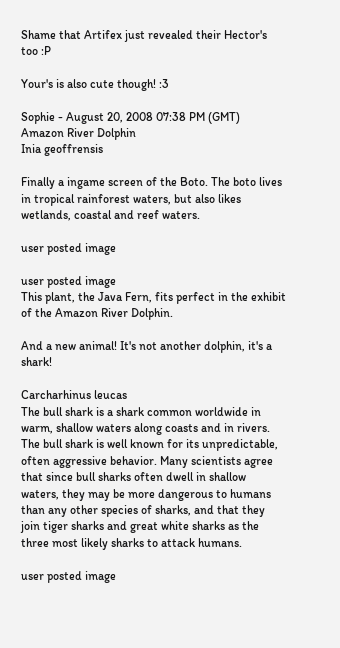Shame that Artifex just revealed their Hector's too :P

Your's is also cute though! :3

Sophie - August 20, 2008 07:38 PM (GMT)
Amazon River Dolphin
Inia geoffrensis

Finally a ingame screen of the Boto. The boto lives in tropical rainforest waters, but also likes wetlands, coastal and reef waters.

user posted image

user posted image
This plant, the Java Fern, fits perfect in the exhibit of the Amazon River Dolphin.

And a new animal! It's not another dolphin, it's a shark!

Carcharhinus leucas
The bull shark is a shark common worldwide in warm, shallow waters along coasts and in rivers. The bull shark is well known for its unpredictable, often aggressive behavior. Many scientists agree that since bull sharks often dwell in shallow waters, they may be more dangerous to humans than any other species of sharks, and that they join tiger sharks and great white sharks as the three most likely sharks to attack humans.

user posted image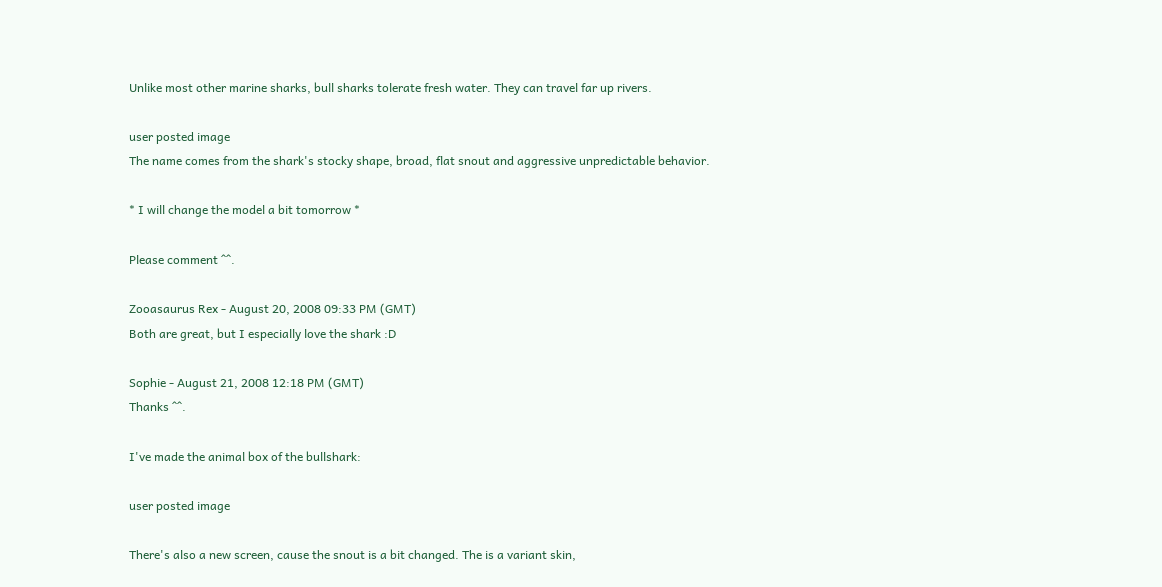Unlike most other marine sharks, bull sharks tolerate fresh water. They can travel far up rivers.

user posted image
The name comes from the shark's stocky shape, broad, flat snout and aggressive unpredictable behavior.

* I will change the model a bit tomorrow *

Please comment ^^.

Zooasaurus Rex - August 20, 2008 09:33 PM (GMT)
Both are great, but I especially love the shark :D

Sophie - August 21, 2008 12:18 PM (GMT)
Thanks ^^.

I've made the animal box of the bullshark:

user posted image

There's also a new screen, cause the snout is a bit changed. The is a variant skin,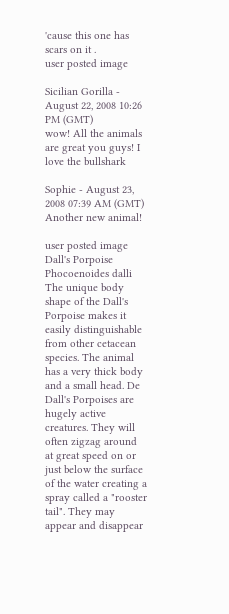'cause this one has scars on it .
user posted image

Sicilian Gorilla - August 22, 2008 10:26 PM (GMT)
wow! All the animals are great you guys! I love the bullshark

Sophie - August 23, 2008 07:39 AM (GMT)
Another new animal!

user posted image
Dall's Porpoise
Phocoenoides dalli
The unique body shape of the Dall's Porpoise makes it easily distinguishable from other cetacean species. The animal has a very thick body and a small head. De Dall's Porpoises are hugely active creatures. They will often zigzag around at great speed on or just below the surface of the water creating a spray called a "rooster tail". They may appear and disappear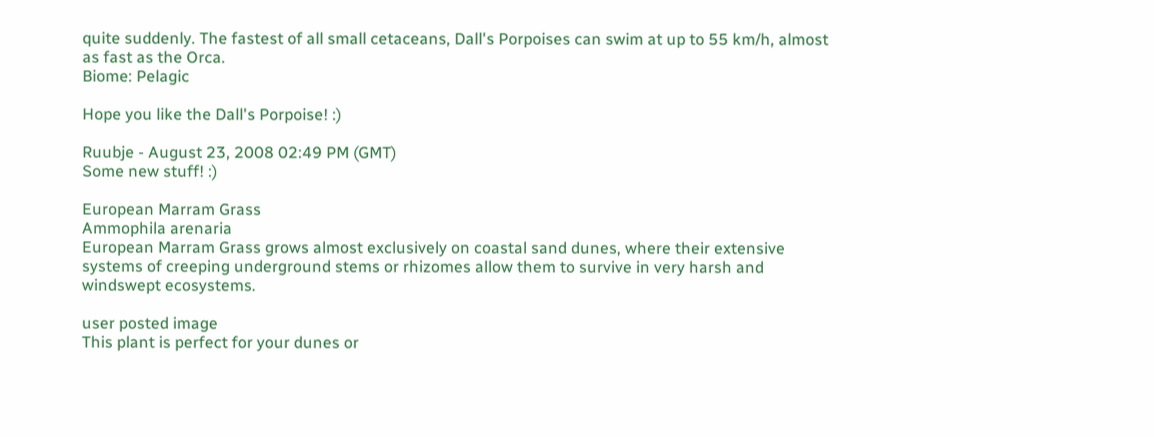quite suddenly. The fastest of all small cetaceans, Dall's Porpoises can swim at up to 55 km/h, almost as fast as the Orca.
Biome: Pelagic

Hope you like the Dall's Porpoise! :)

Ruubje - August 23, 2008 02:49 PM (GMT)
Some new stuff! :)

European Marram Grass
Ammophila arenaria
European Marram Grass grows almost exclusively on coastal sand dunes, where their extensive systems of creeping underground stems or rhizomes allow them to survive in very harsh and windswept ecosystems.

user posted image
This plant is perfect for your dunes or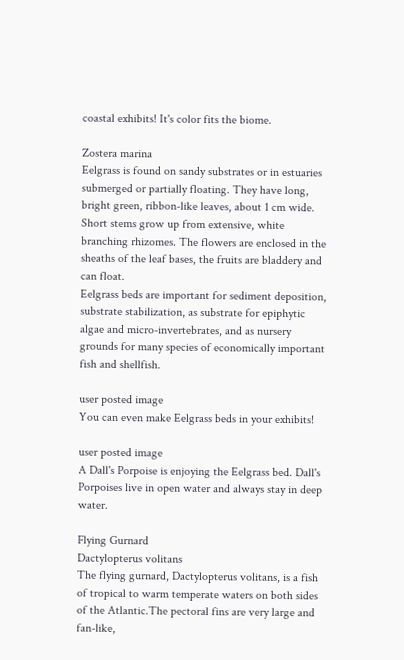coastal exhibits! It's color fits the biome.

Zostera marina
Eelgrass is found on sandy substrates or in estuaries submerged or partially floating. They have long, bright green, ribbon-like leaves, about 1 cm wide. Short stems grow up from extensive, white branching rhizomes. The flowers are enclosed in the sheaths of the leaf bases, the fruits are bladdery and can float.
Eelgrass beds are important for sediment deposition, substrate stabilization, as substrate for epiphytic algae and micro-invertebrates, and as nursery grounds for many species of economically important fish and shellfish.

user posted image
You can even make Eelgrass beds in your exhibits!

user posted image
A Dall's Porpoise is enjoying the Eelgrass bed. Dall's Porpoises live in open water and always stay in deep water.

Flying Gurnard
Dactylopterus volitans
The flying gurnard, Dactylopterus volitans, is a fish of tropical to warm temperate waters on both sides of the Atlantic.The pectoral fins are very large and fan-like,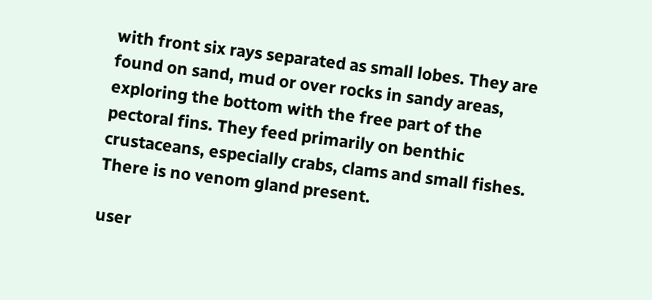with front six rays separated as small lobes. They are found on sand, mud or over rocks in sandy areas, exploring the bottom with the free part of the pectoral fins. They feed primarily on benthic crustaceans, especially crabs, clams and small fishes. There is no venom gland present.

user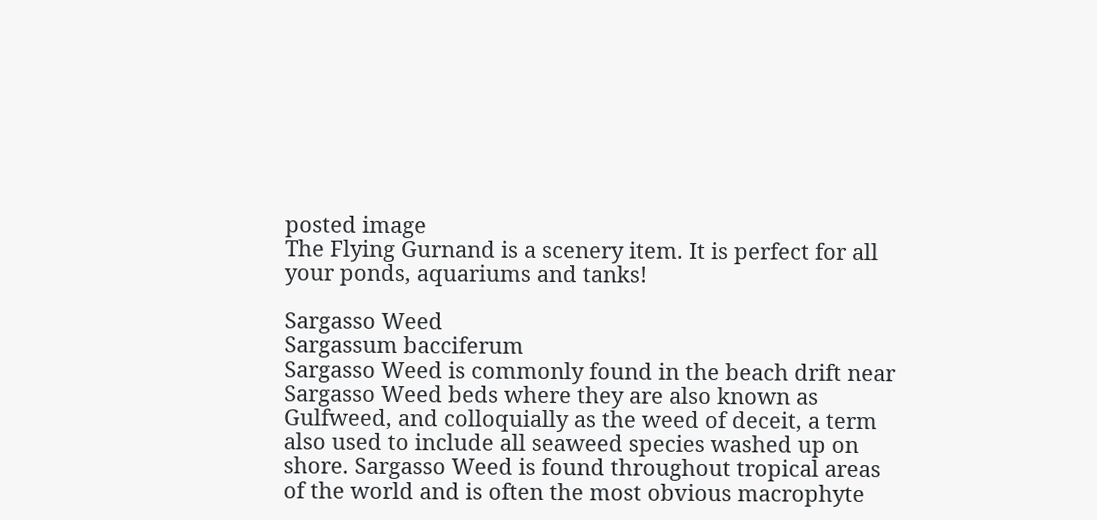posted image
The Flying Gurnand is a scenery item. It is perfect for all your ponds, aquariums and tanks!

Sargasso Weed
Sargassum bacciferum
Sargasso Weed is commonly found in the beach drift near Sargasso Weed beds where they are also known as Gulfweed, and colloquially as the weed of deceit, a term also used to include all seaweed species washed up on shore. Sargasso Weed is found throughout tropical areas of the world and is often the most obvious macrophyte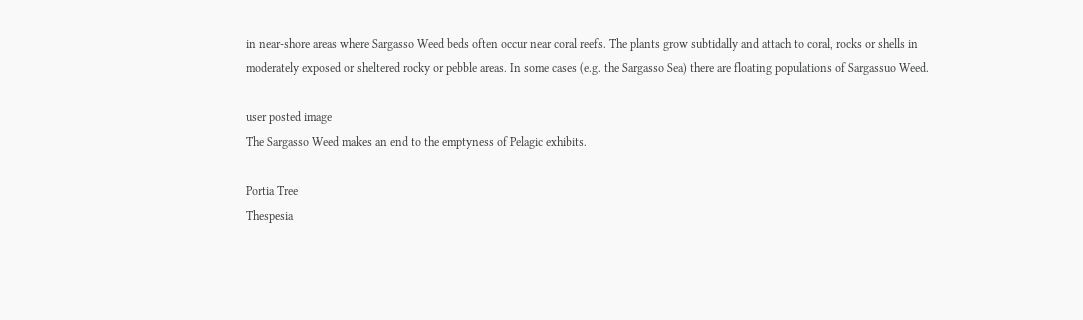in near-shore areas where Sargasso Weed beds often occur near coral reefs. The plants grow subtidally and attach to coral, rocks or shells in moderately exposed or sheltered rocky or pebble areas. In some cases (e.g. the Sargasso Sea) there are floating populations of Sargassuo Weed.

user posted image
The Sargasso Weed makes an end to the emptyness of Pelagic exhibits.

Portia Tree
Thespesia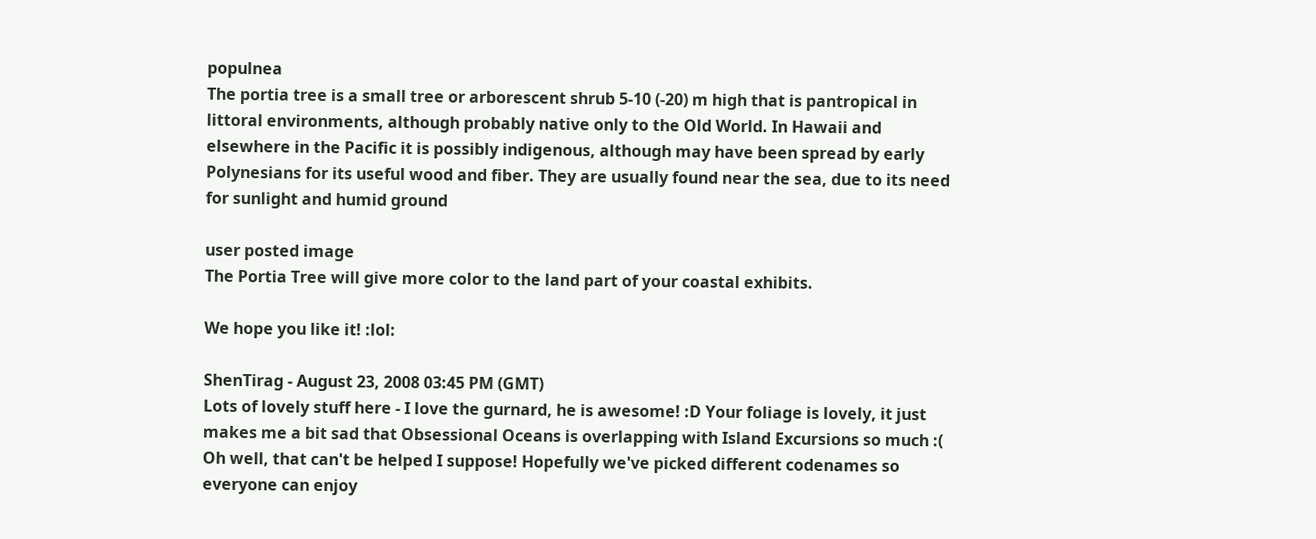populnea
The portia tree is a small tree or arborescent shrub 5-10 (-20) m high that is pantropical in littoral environments, although probably native only to the Old World. In Hawaii and elsewhere in the Pacific it is possibly indigenous, although may have been spread by early Polynesians for its useful wood and fiber. They are usually found near the sea, due to its need for sunlight and humid ground

user posted image
The Portia Tree will give more color to the land part of your coastal exhibits.

We hope you like it! :lol:

ShenTirag - August 23, 2008 03:45 PM (GMT)
Lots of lovely stuff here - I love the gurnard, he is awesome! :D Your foliage is lovely, it just makes me a bit sad that Obsessional Oceans is overlapping with Island Excursions so much :( Oh well, that can't be helped I suppose! Hopefully we've picked different codenames so everyone can enjoy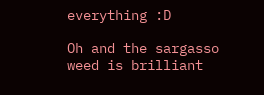everything :D

Oh and the sargasso weed is brilliant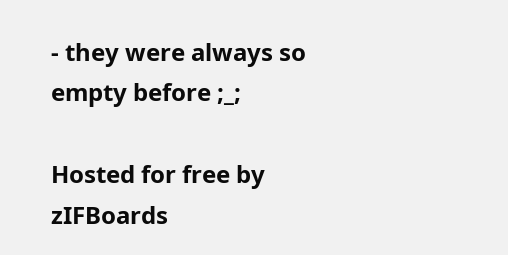- they were always so empty before ;_;

Hosted for free by zIFBoards